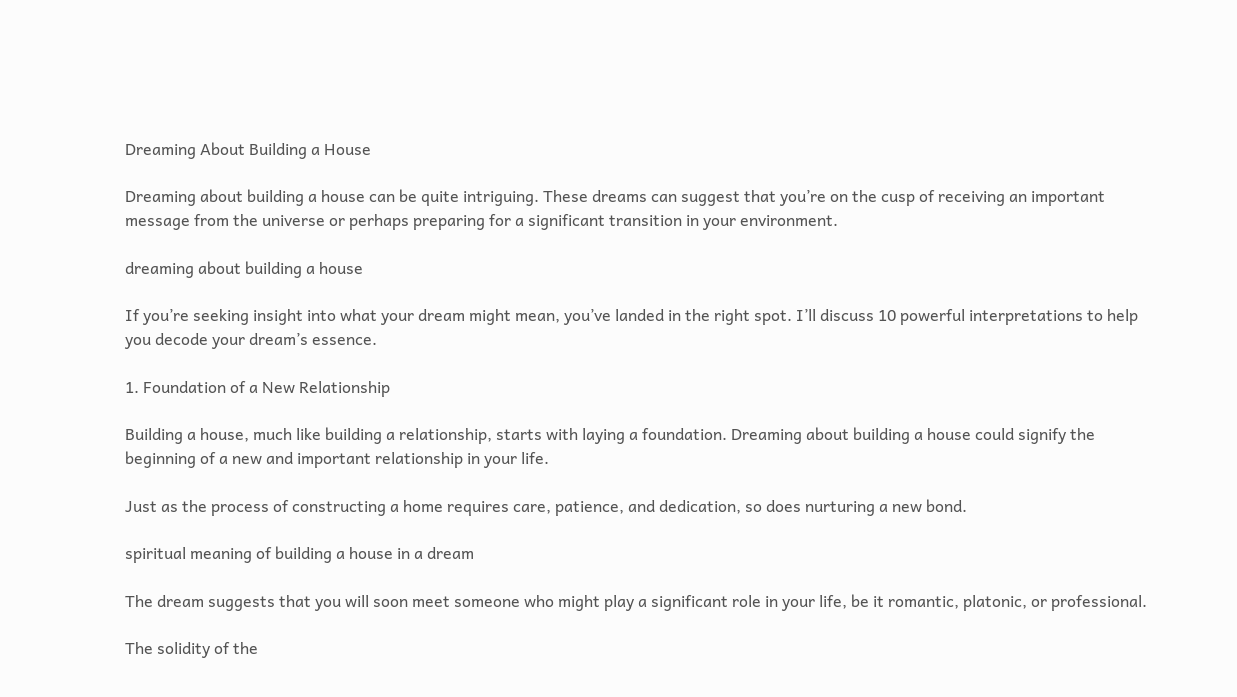Dreaming About Building a House

Dreaming about building a house can be quite intriguing. These dreams can suggest that you’re on the cusp of receiving an important message from the universe or perhaps preparing for a significant transition in your environment.

dreaming about building a house

If you’re seeking insight into what your dream might mean, you’ve landed in the right spot. I’ll discuss 10 powerful interpretations to help you decode your dream’s essence.

1. Foundation of a New Relationship

Building a house, much like building a relationship, starts with laying a foundation. Dreaming about building a house could signify the beginning of a new and important relationship in your life.

Just as the process of constructing a home requires care, patience, and dedication, so does nurturing a new bond.

spiritual meaning of building a house in a dream

The dream suggests that you will soon meet someone who might play a significant role in your life, be it romantic, platonic, or professional.

The solidity of the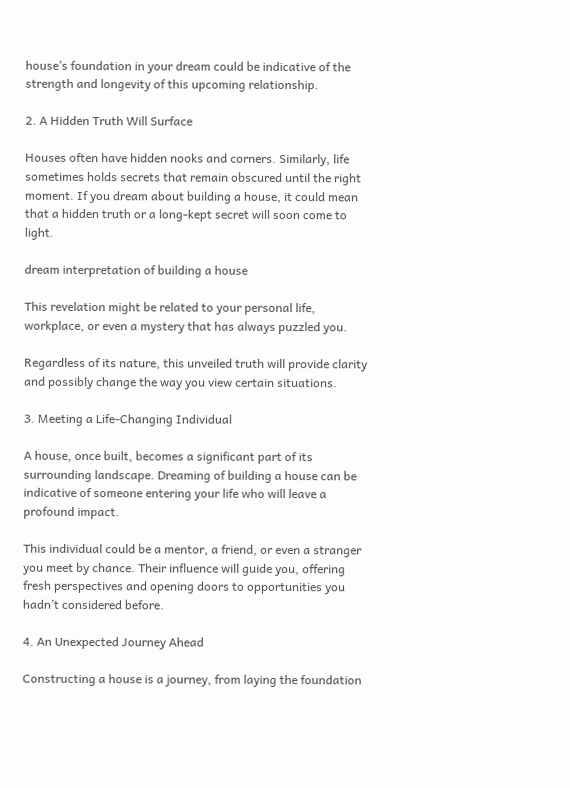house’s foundation in your dream could be indicative of the strength and longevity of this upcoming relationship.

2. A Hidden Truth Will Surface

Houses often have hidden nooks and corners. Similarly, life sometimes holds secrets that remain obscured until the right moment. If you dream about building a house, it could mean that a hidden truth or a long-kept secret will soon come to light.

dream interpretation of building a house

This revelation might be related to your personal life, workplace, or even a mystery that has always puzzled you.

Regardless of its nature, this unveiled truth will provide clarity and possibly change the way you view certain situations.

3. Meeting a Life-Changing Individual

A house, once built, becomes a significant part of its surrounding landscape. Dreaming of building a house can be indicative of someone entering your life who will leave a profound impact.

This individual could be a mentor, a friend, or even a stranger you meet by chance. Their influence will guide you, offering fresh perspectives and opening doors to opportunities you hadn’t considered before.

4. An Unexpected Journey Ahead

Constructing a house is a journey, from laying the foundation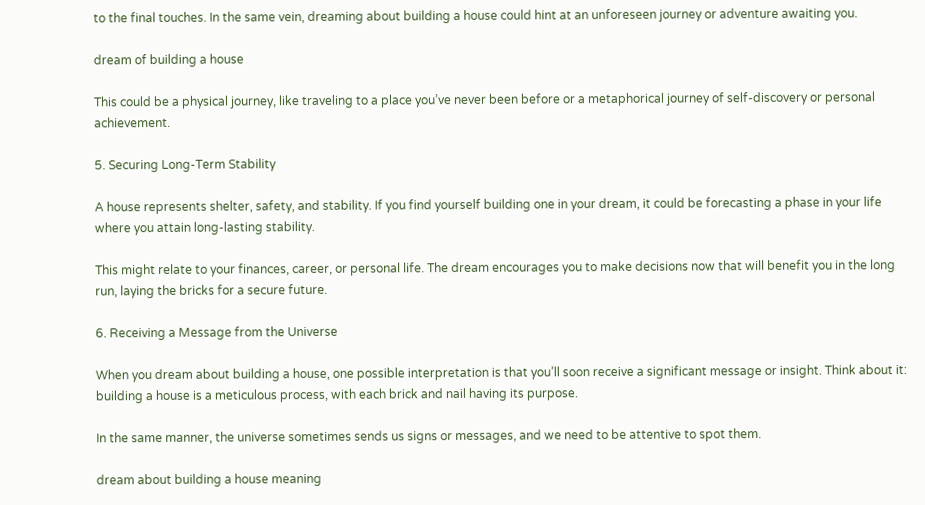to the final touches. In the same vein, dreaming about building a house could hint at an unforeseen journey or adventure awaiting you.

dream of building a house

This could be a physical journey, like traveling to a place you’ve never been before or a metaphorical journey of self-discovery or personal achievement.

5. Securing Long-Term Stability

A house represents shelter, safety, and stability. If you find yourself building one in your dream, it could be forecasting a phase in your life where you attain long-lasting stability.

This might relate to your finances, career, or personal life. The dream encourages you to make decisions now that will benefit you in the long run, laying the bricks for a secure future.

6. Receiving a Message from the Universe

When you dream about building a house, one possible interpretation is that you’ll soon receive a significant message or insight. Think about it: building a house is a meticulous process, with each brick and nail having its purpose.

In the same manner, the universe sometimes sends us signs or messages, and we need to be attentive to spot them.

dream about building a house meaning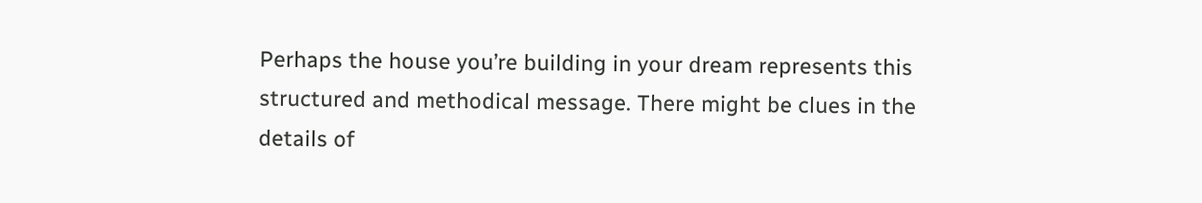Perhaps the house you’re building in your dream represents this structured and methodical message. There might be clues in the details of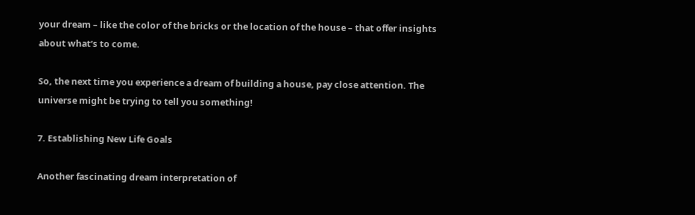your dream – like the color of the bricks or the location of the house – that offer insights about what’s to come.

So, the next time you experience a dream of building a house, pay close attention. The universe might be trying to tell you something!

7. Establishing New Life Goals

Another fascinating dream interpretation of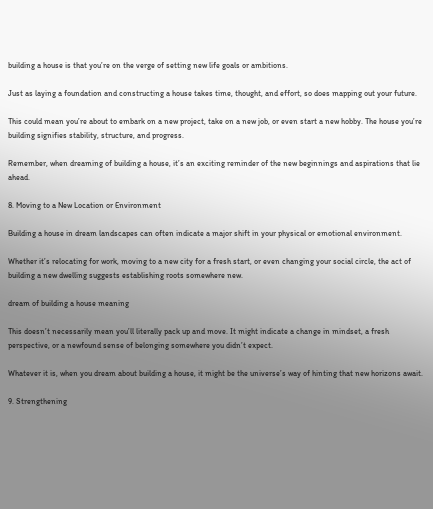building a house is that you’re on the verge of setting new life goals or ambitions.

Just as laying a foundation and constructing a house takes time, thought, and effort, so does mapping out your future.

This could mean you’re about to embark on a new project, take on a new job, or even start a new hobby. The house you’re building signifies stability, structure, and progress.

Remember, when dreaming of building a house, it’s an exciting reminder of the new beginnings and aspirations that lie ahead.

8. Moving to a New Location or Environment

Building a house in dream landscapes can often indicate a major shift in your physical or emotional environment.

Whether it’s relocating for work, moving to a new city for a fresh start, or even changing your social circle, the act of building a new dwelling suggests establishing roots somewhere new.

dream of building a house meaning

This doesn’t necessarily mean you’ll literally pack up and move. It might indicate a change in mindset, a fresh perspective, or a newfound sense of belonging somewhere you didn’t expect.

Whatever it is, when you dream about building a house, it might be the universe’s way of hinting that new horizons await.

9. Strengthening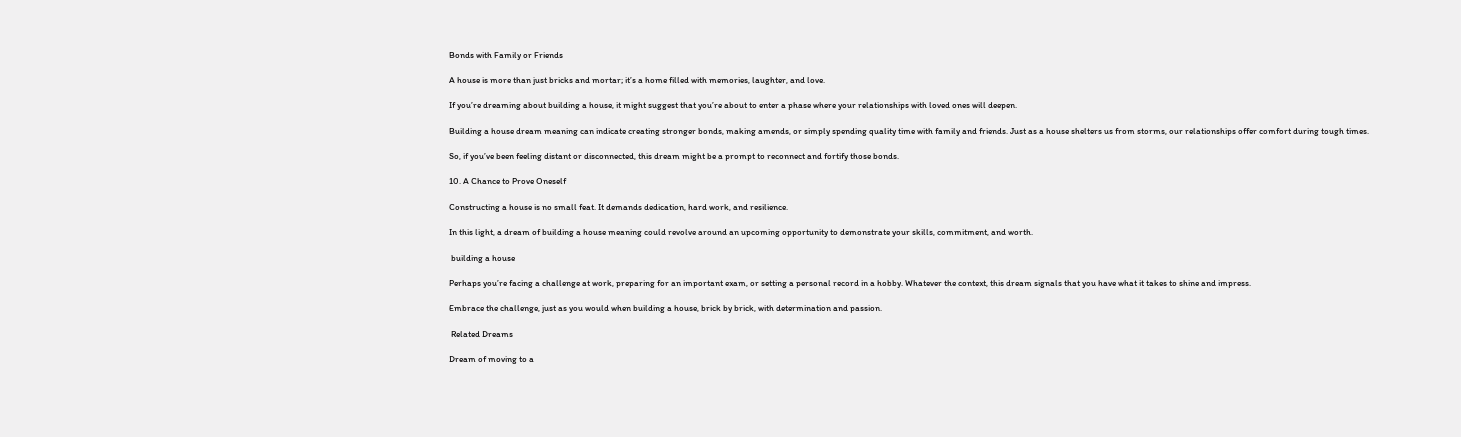Bonds with Family or Friends

A house is more than just bricks and mortar; it’s a home filled with memories, laughter, and love.

If you’re dreaming about building a house, it might suggest that you’re about to enter a phase where your relationships with loved ones will deepen.

Building a house dream meaning can indicate creating stronger bonds, making amends, or simply spending quality time with family and friends. Just as a house shelters us from storms, our relationships offer comfort during tough times.

So, if you’ve been feeling distant or disconnected, this dream might be a prompt to reconnect and fortify those bonds.

10. A Chance to Prove Oneself

Constructing a house is no small feat. It demands dedication, hard work, and resilience.

In this light, a dream of building a house meaning could revolve around an upcoming opportunity to demonstrate your skills, commitment, and worth.

 building a house

Perhaps you’re facing a challenge at work, preparing for an important exam, or setting a personal record in a hobby. Whatever the context, this dream signals that you have what it takes to shine and impress.

Embrace the challenge, just as you would when building a house, brick by brick, with determination and passion.

 Related Dreams

Dream of moving to a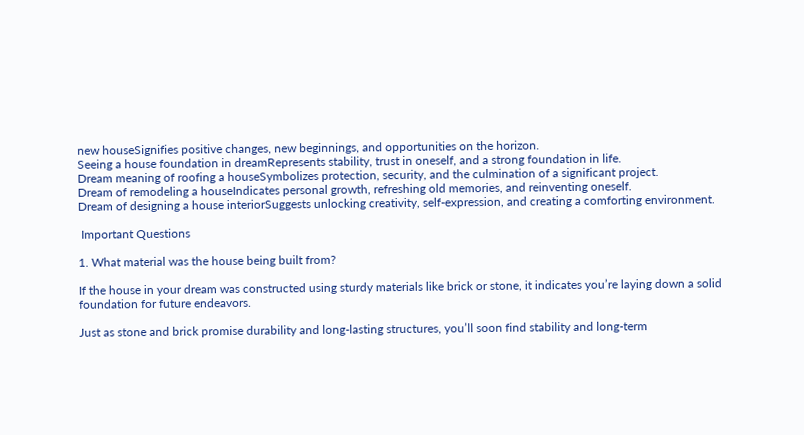new houseSignifies positive changes, new beginnings, and opportunities on the horizon.
Seeing a house foundation in dreamRepresents stability, trust in oneself, and a strong foundation in life.
Dream meaning of roofing a houseSymbolizes protection, security, and the culmination of a significant project.
Dream of remodeling a houseIndicates personal growth, refreshing old memories, and reinventing oneself.
Dream of designing a house interiorSuggests unlocking creativity, self-expression, and creating a comforting environment.

 Important Questions

1. What material was the house being built from?

If the house in your dream was constructed using sturdy materials like brick or stone, it indicates you’re laying down a solid foundation for future endeavors.

Just as stone and brick promise durability and long-lasting structures, you’ll soon find stability and long-term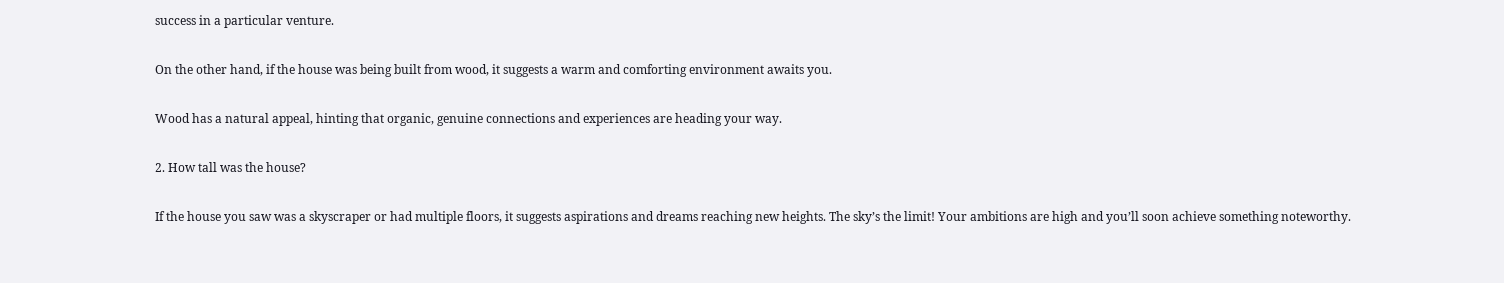success in a particular venture.

On the other hand, if the house was being built from wood, it suggests a warm and comforting environment awaits you.

Wood has a natural appeal, hinting that organic, genuine connections and experiences are heading your way.

2. How tall was the house?

If the house you saw was a skyscraper or had multiple floors, it suggests aspirations and dreams reaching new heights. The sky’s the limit! Your ambitions are high and you’ll soon achieve something noteworthy.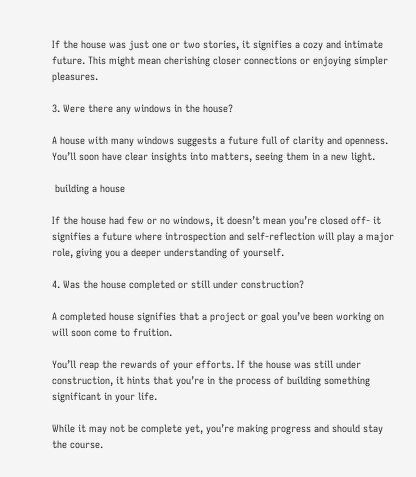If the house was just one or two stories, it signifies a cozy and intimate future. This might mean cherishing closer connections or enjoying simpler pleasures.

3. Were there any windows in the house?

A house with many windows suggests a future full of clarity and openness. You’ll soon have clear insights into matters, seeing them in a new light.

 building a house

If the house had few or no windows, it doesn’t mean you’re closed off- it signifies a future where introspection and self-reflection will play a major role, giving you a deeper understanding of yourself.

4. Was the house completed or still under construction?

A completed house signifies that a project or goal you’ve been working on will soon come to fruition.

You’ll reap the rewards of your efforts. If the house was still under construction, it hints that you’re in the process of building something significant in your life.

While it may not be complete yet, you’re making progress and should stay the course.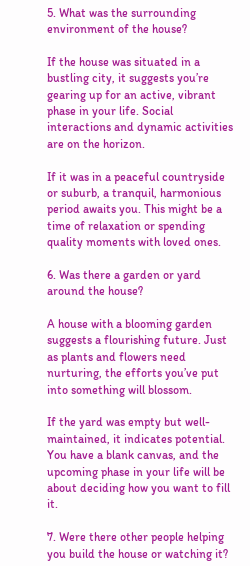5. What was the surrounding environment of the house?

If the house was situated in a bustling city, it suggests you’re gearing up for an active, vibrant phase in your life. Social interactions and dynamic activities are on the horizon.

If it was in a peaceful countryside or suburb, a tranquil, harmonious period awaits you. This might be a time of relaxation or spending quality moments with loved ones.

6. Was there a garden or yard around the house?

A house with a blooming garden suggests a flourishing future. Just as plants and flowers need nurturing, the efforts you’ve put into something will blossom.

If the yard was empty but well-maintained, it indicates potential. You have a blank canvas, and the upcoming phase in your life will be about deciding how you want to fill it.

7. Were there other people helping you build the house or watching it?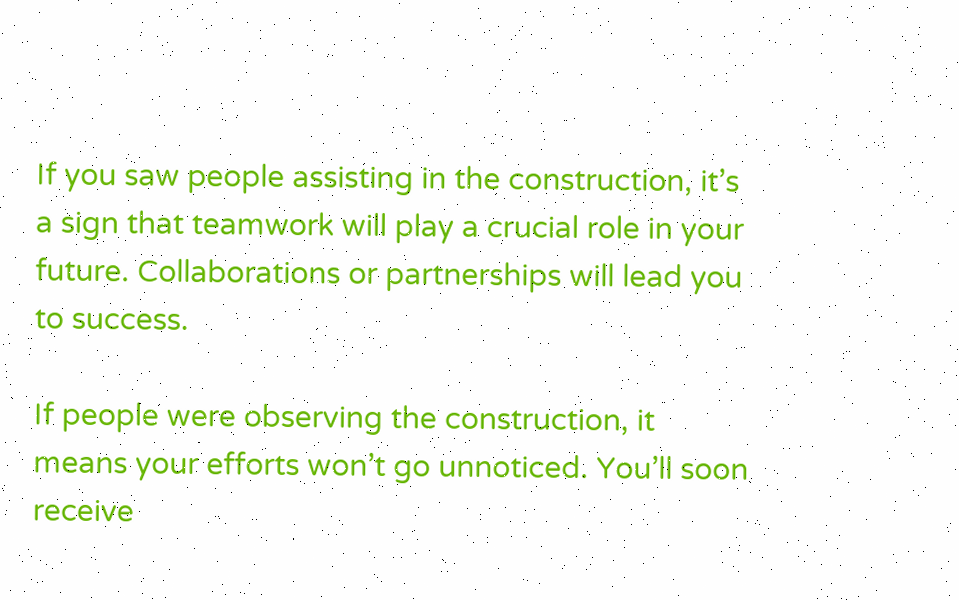If you saw people assisting in the construction, it’s a sign that teamwork will play a crucial role in your future. Collaborations or partnerships will lead you to success.

If people were observing the construction, it means your efforts won’t go unnoticed. You’ll soon receive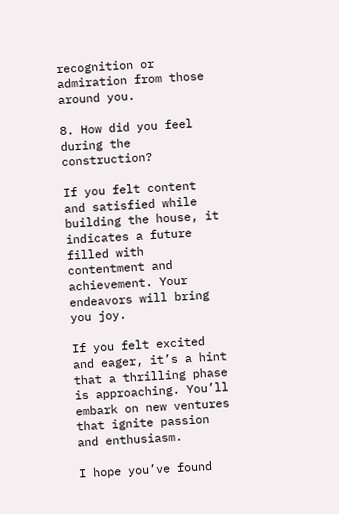recognition or admiration from those around you.

8. How did you feel during the construction?

If you felt content and satisfied while building the house, it indicates a future filled with contentment and achievement. Your endeavors will bring you joy.

If you felt excited and eager, it’s a hint that a thrilling phase is approaching. You’ll embark on new ventures that ignite passion and enthusiasm.

I hope you’ve found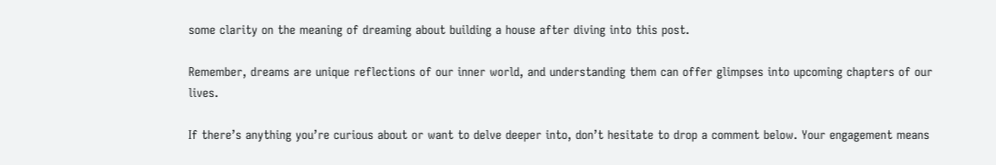some clarity on the meaning of dreaming about building a house after diving into this post.

Remember, dreams are unique reflections of our inner world, and understanding them can offer glimpses into upcoming chapters of our lives.

If there’s anything you’re curious about or want to delve deeper into, don’t hesitate to drop a comment below. Your engagement means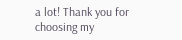a lot! Thank you for choosing my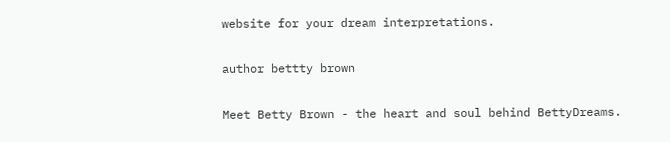website for your dream interpretations.

author bettty brown

Meet Betty Brown - the heart and soul behind BettyDreams.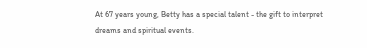At 67 years young, Betty has a special talent - the gift to interpret dreams and spiritual events.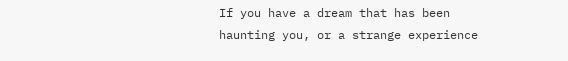If you have a dream that has been haunting you, or a strange experience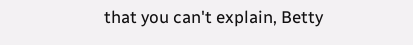that you can't explain, Betty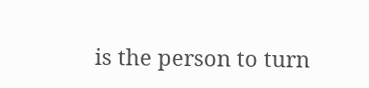is the person to turn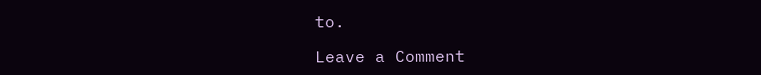to.

Leave a Comment